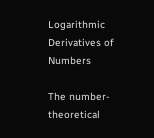Logarithmic Derivatives of Numbers

The number-theoretical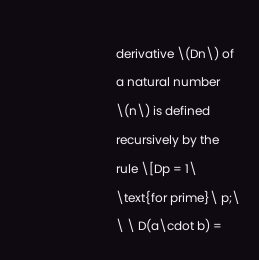derivative \(Dn\) of a natural number \(n\) is defined recursively by the rule \[Dp = 1\ \text{for prime}\ p;\ \ \ D(a\cdot b) =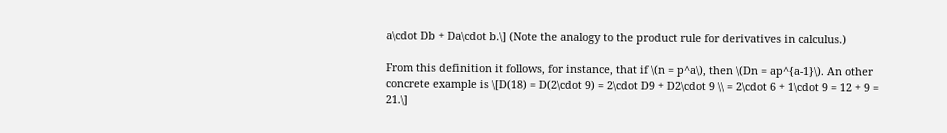a\cdot Db + Da\cdot b.\] (Note the analogy to the product rule for derivatives in calculus.)

From this definition it follows, for instance, that if \(n = p^a\), then \(Dn = ap^{a-1}\). An other concrete example is \[D(18) = D(2\cdot 9) = 2\cdot D9 + D2\cdot 9 \\ = 2\cdot 6 + 1\cdot 9 = 12 + 9 = 21.\]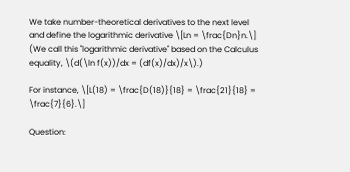We take number-theoretical derivatives to the next level and define the logarithmic derivative \[Ln = \frac{Dn}n.\] (We call this "logarithmic derivative" based on the Calculus equality, \(d(\ln f(x))/dx = (df(x)/dx)/x\).)

For instance, \[L(18) = \frac{D(18)}{18} = \frac{21}{18} = \frac{7}{6}.\]

Question: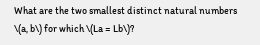What are the two smallest distinct natural numbers \(a, b\) for which \(La = Lb\)?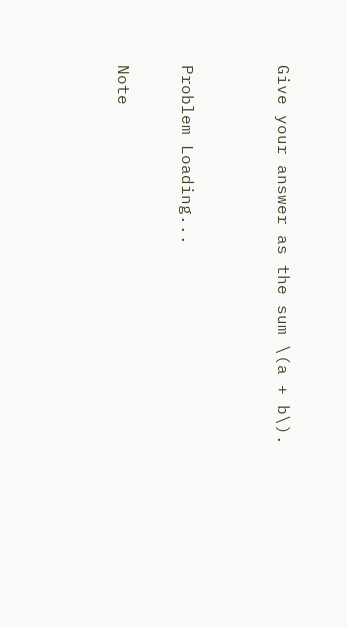Give your answer as the sum \(a + b\).


Problem Loading...

Note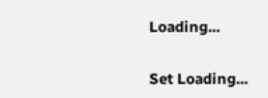Loading...

Set Loading...